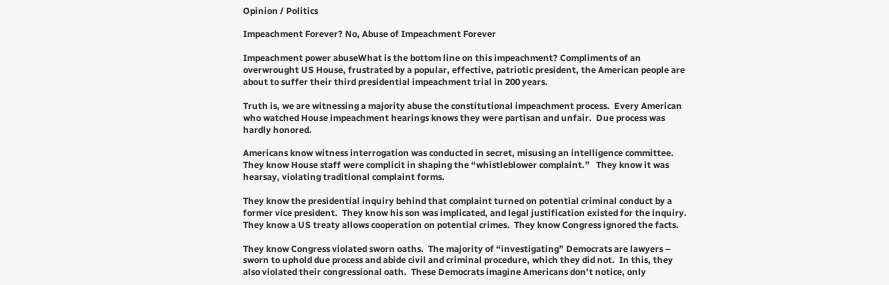Opinion / Politics

Impeachment Forever? No, Abuse of Impeachment Forever

Impeachment power abuseWhat is the bottom line on this impeachment? Compliments of an overwrought US House, frustrated by a popular, effective, patriotic president, the American people are about to suffer their third presidential impeachment trial in 200 years.

Truth is, we are witnessing a majority abuse the constitutional impeachment process.  Every American who watched House impeachment hearings knows they were partisan and unfair.  Due process was hardly honored.

Americans know witness interrogation was conducted in secret, misusing an intelligence committee. They know House staff were complicit in shaping the “whistleblower complaint.”   They know it was hearsay, violating traditional complaint forms.

They know the presidential inquiry behind that complaint turned on potential criminal conduct by a former vice president.  They know his son was implicated, and legal justification existed for the inquiry.  They know a US treaty allows cooperation on potential crimes.  They know Congress ignored the facts.

They know Congress violated sworn oaths.  The majority of “investigating” Democrats are lawyers – sworn to uphold due process and abide civil and criminal procedure, which they did not.  In this, they also violated their congressional oath.  These Democrats imagine Americans don’t notice, only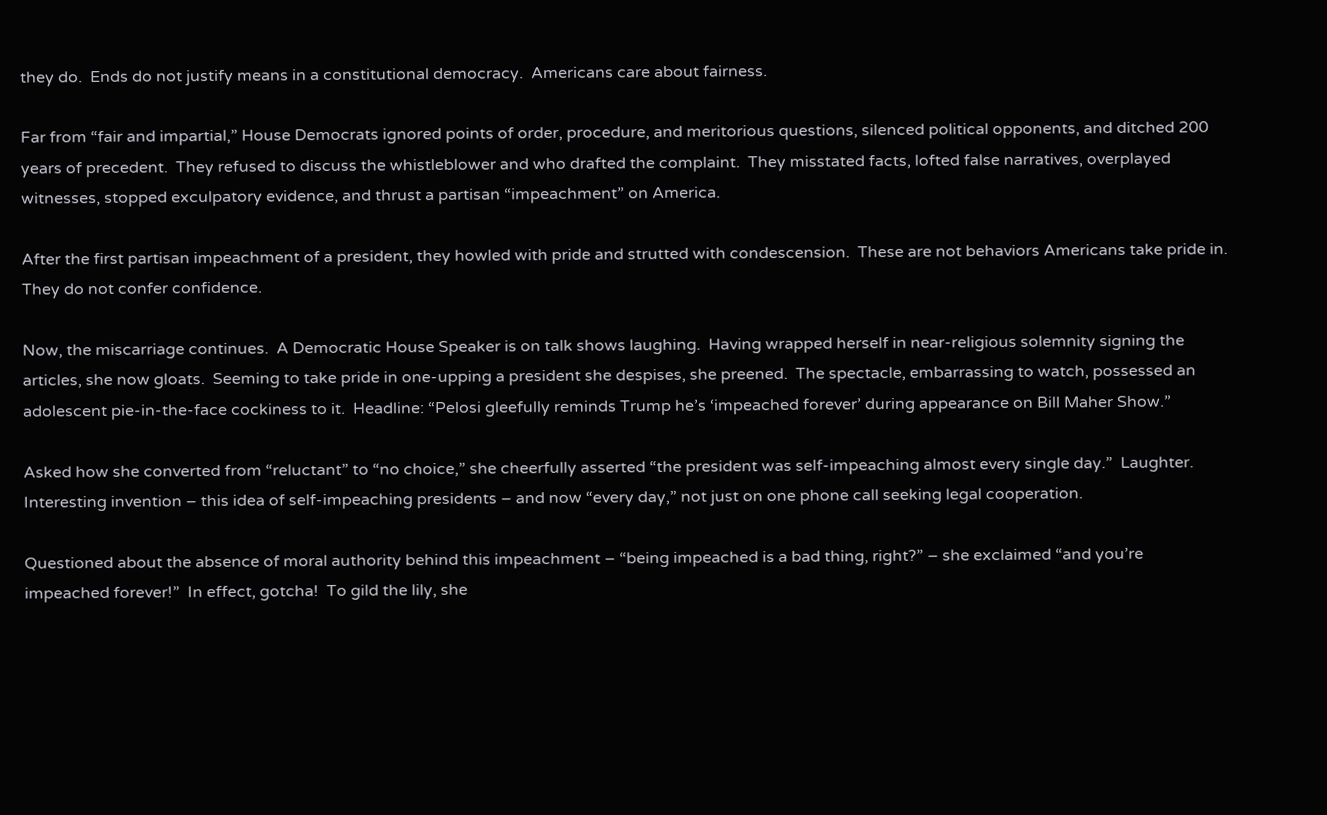they do.  Ends do not justify means in a constitutional democracy.  Americans care about fairness.

Far from “fair and impartial,” House Democrats ignored points of order, procedure, and meritorious questions, silenced political opponents, and ditched 200 years of precedent.  They refused to discuss the whistleblower and who drafted the complaint.  They misstated facts, lofted false narratives, overplayed witnesses, stopped exculpatory evidence, and thrust a partisan “impeachment” on America.

After the first partisan impeachment of a president, they howled with pride and strutted with condescension.  These are not behaviors Americans take pride in.  They do not confer confidence.

Now, the miscarriage continues.  A Democratic House Speaker is on talk shows laughing.  Having wrapped herself in near-religious solemnity signing the articles, she now gloats.  Seeming to take pride in one-upping a president she despises, she preened.  The spectacle, embarrassing to watch, possessed an adolescent pie-in-the-face cockiness to it.  Headline: “Pelosi gleefully reminds Trump he’s ‘impeached forever’ during appearance on Bill Maher Show.”

Asked how she converted from “reluctant” to “no choice,” she cheerfully asserted “the president was self-impeaching almost every single day.”  Laughter.  Interesting invention – this idea of self-impeaching presidents – and now “every day,” not just on one phone call seeking legal cooperation.

Questioned about the absence of moral authority behind this impeachment – “being impeached is a bad thing, right?” – she exclaimed “and you’re impeached forever!”  In effect, gotcha!  To gild the lily, she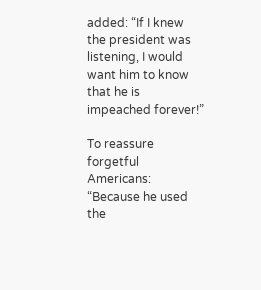added: “If I knew the president was listening, I would want him to know that he is impeached forever!”

To reassure forgetful Americans:  “Because he used the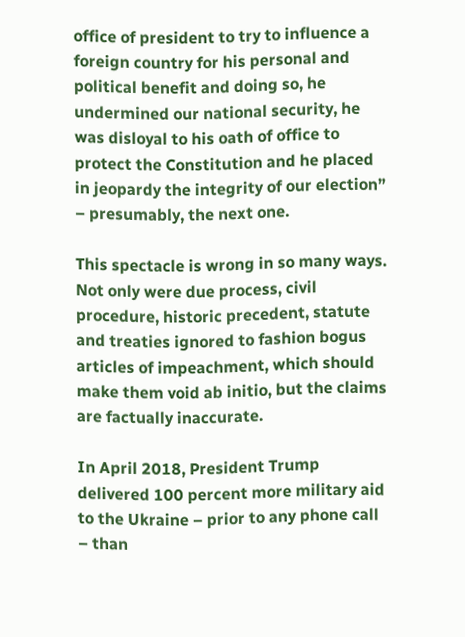office of president to try to influence a foreign country for his personal and political benefit and doing so, he undermined our national security, he was disloyal to his oath of office to protect the Constitution and he placed in jeopardy the integrity of our election” – presumably, the next one.

This spectacle is wrong in so many ways.  Not only were due process, civil procedure, historic precedent, statute and treaties ignored to fashion bogus articles of impeachment, which should make them void ab initio, but the claims are factually inaccurate.

In April 2018, President Trump delivered 100 percent more military aid to the Ukraine – prior to any phone call – than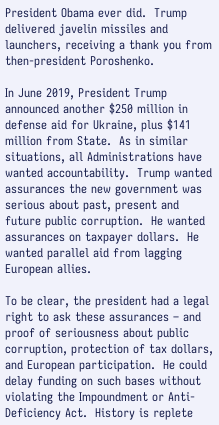President Obama ever did.  Trump delivered javelin missiles and launchers, receiving a thank you from then-president Poroshenko.

In June 2019, President Trump announced another $250 million in defense aid for Ukraine, plus $141 million from State.  As in similar situations, all Administrations have wanted accountability.  Trump wanted assurances the new government was serious about past, present and future public corruption.  He wanted assurances on taxpayer dollars.  He wanted parallel aid from lagging European allies.

To be clear, the president had a legal right to ask these assurances – and proof of seriousness about public corruption, protection of tax dollars, and European participation.  He could delay funding on such bases without violating the Impoundment or Anti-Deficiency Act.  History is replete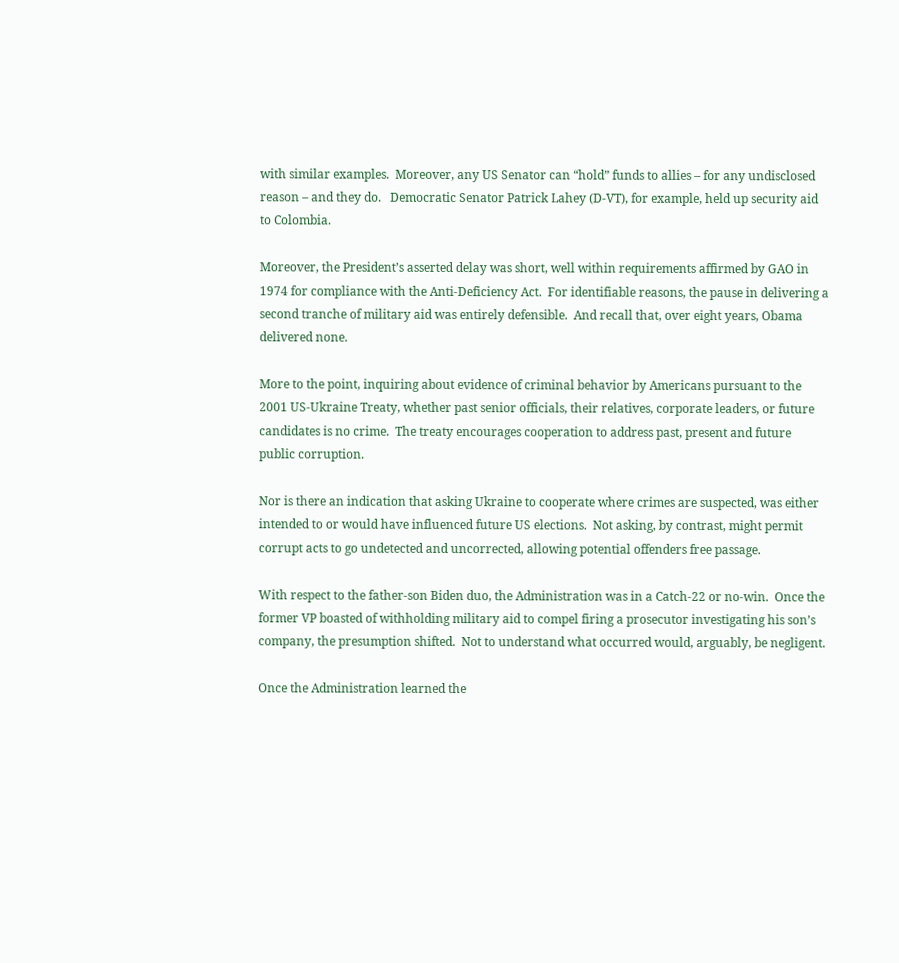with similar examples.  Moreover, any US Senator can “hold” funds to allies – for any undisclosed reason – and they do.   Democratic Senator Patrick Lahey (D-VT), for example, held up security aid to Colombia.

Moreover, the President’s asserted delay was short, well within requirements affirmed by GAO in 1974 for compliance with the Anti-Deficiency Act.  For identifiable reasons, the pause in delivering a second tranche of military aid was entirely defensible.  And recall that, over eight years, Obama delivered none.

More to the point, inquiring about evidence of criminal behavior by Americans pursuant to the 2001 US-Ukraine Treaty, whether past senior officials, their relatives, corporate leaders, or future candidates is no crime.  The treaty encourages cooperation to address past, present and future public corruption.

Nor is there an indication that asking Ukraine to cooperate where crimes are suspected, was either intended to or would have influenced future US elections.  Not asking, by contrast, might permit corrupt acts to go undetected and uncorrected, allowing potential offenders free passage.

With respect to the father-son Biden duo, the Administration was in a Catch-22 or no-win.  Once the former VP boasted of withholding military aid to compel firing a prosecutor investigating his son’s company, the presumption shifted.  Not to understand what occurred would, arguably, be negligent.

Once the Administration learned the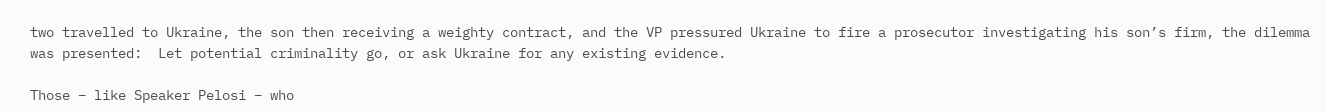two travelled to Ukraine, the son then receiving a weighty contract, and the VP pressured Ukraine to fire a prosecutor investigating his son’s firm, the dilemma was presented:  Let potential criminality go, or ask Ukraine for any existing evidence.

Those – like Speaker Pelosi – who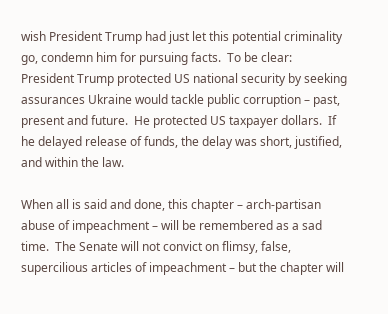wish President Trump had just let this potential criminality go, condemn him for pursuing facts.  To be clear:  President Trump protected US national security by seeking assurances Ukraine would tackle public corruption – past, present and future.  He protected US taxpayer dollars.  If he delayed release of funds, the delay was short, justified, and within the law.

When all is said and done, this chapter – arch-partisan abuse of impeachment – will be remembered as a sad time.  The Senate will not convict on flimsy, false, supercilious articles of impeachment – but the chapter will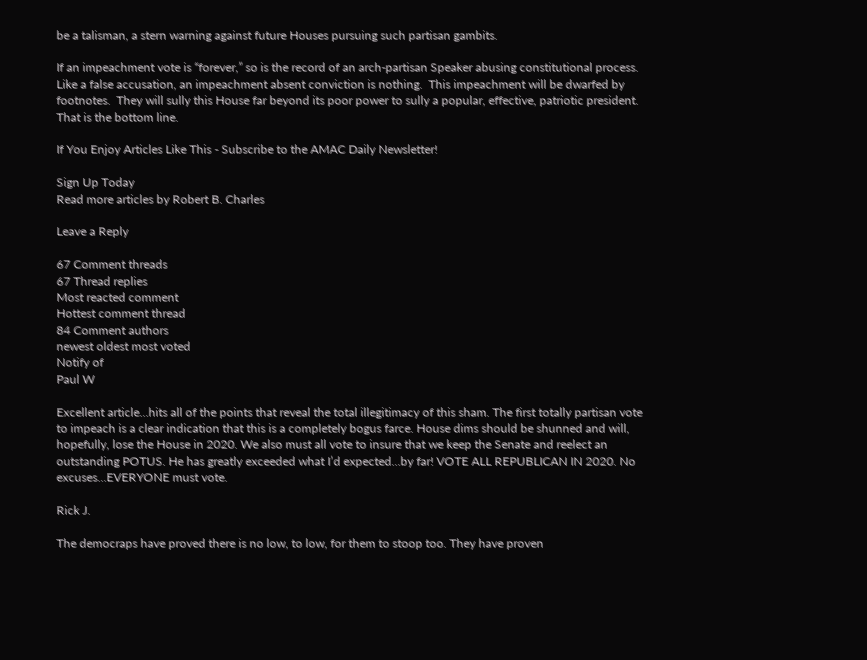be a talisman, a stern warning against future Houses pursuing such partisan gambits.

If an impeachment vote is “forever,” so is the record of an arch-partisan Speaker abusing constitutional process.  Like a false accusation, an impeachment absent conviction is nothing.  This impeachment will be dwarfed by footnotes.  They will sully this House far beyond its poor power to sully a popular, effective, patriotic president.  That is the bottom line.

If You Enjoy Articles Like This - Subscribe to the AMAC Daily Newsletter!

Sign Up Today
Read more articles by Robert B. Charles

Leave a Reply

67 Comment threads
67 Thread replies
Most reacted comment
Hottest comment thread
84 Comment authors
newest oldest most voted
Notify of
Paul W

Excellent article…hits all of the points that reveal the total illegitimacy of this sham. The first totally partisan vote to impeach is a clear indication that this is a completely bogus farce. House dims should be shunned and will, hopefully, lose the House in 2020. We also must all vote to insure that we keep the Senate and reelect an outstanding POTUS. He has greatly exceeded what I’d expected…by far! VOTE ALL REPUBLICAN IN 2020. No excuses…EVERYONE must vote.

Rick J.

The democraps have proved there is no low, to low, for them to stoop too. They have proven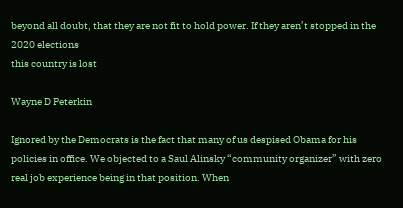beyond all doubt, that they are not fit to hold power. If they aren’t stopped in the 2020 elections
this country is lost

Wayne D Peterkin

Ignored by the Democrats is the fact that many of us despised Obama for his policies in office. We objected to a Saul Alinsky “community organizer” with zero real job experience being in that position. When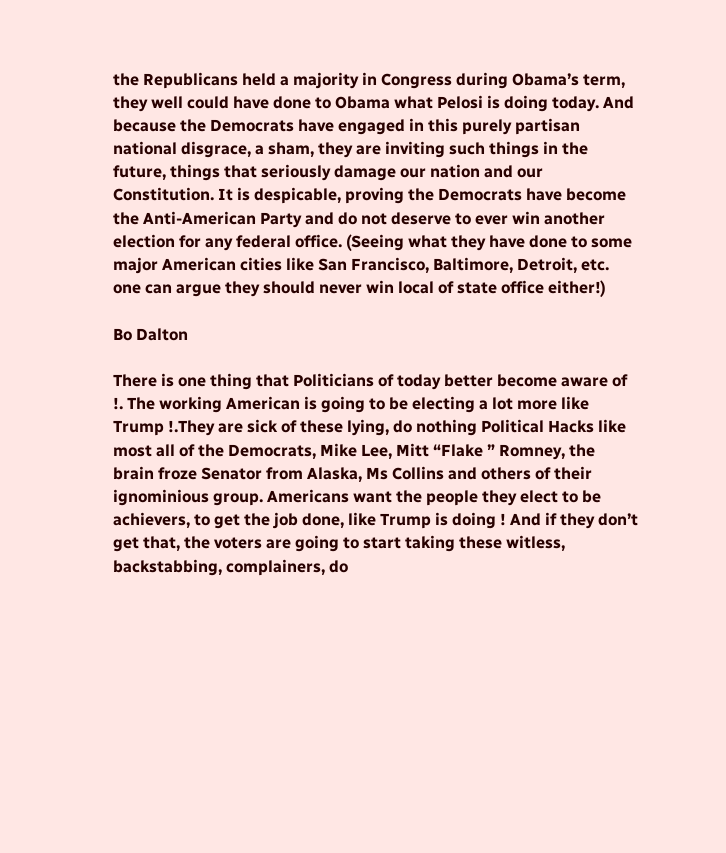the Republicans held a majority in Congress during Obama’s term, they well could have done to Obama what Pelosi is doing today. And because the Democrats have engaged in this purely partisan national disgrace, a sham, they are inviting such things in the future, things that seriously damage our nation and our Constitution. It is despicable, proving the Democrats have become the Anti-American Party and do not deserve to ever win another election for any federal office. (Seeing what they have done to some major American cities like San Francisco, Baltimore, Detroit, etc. one can argue they should never win local of state office either!)

Bo Dalton

There is one thing that Politicians of today better become aware of !. The working American is going to be electing a lot more like Trump !.They are sick of these lying, do nothing Political Hacks like most all of the Democrats, Mike Lee, Mitt “Flake ” Romney, the brain froze Senator from Alaska, Ms Collins and others of their ignominious group. Americans want the people they elect to be achievers, to get the job done, like Trump is doing ! And if they don’t get that, the voters are going to start taking these witless, backstabbing, complainers, do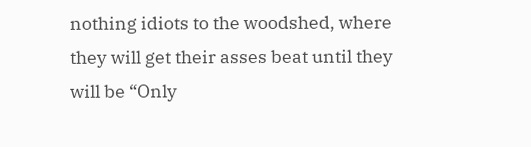nothing idiots to the woodshed, where they will get their asses beat until they will be “Only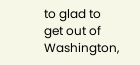to glad to get out of Washington,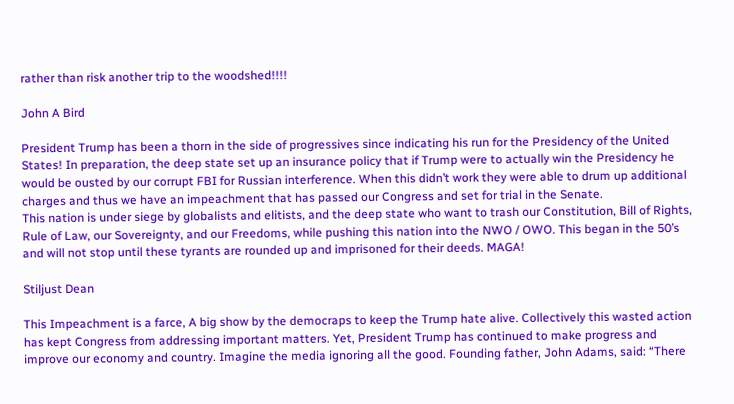rather than risk another trip to the woodshed!!!!

John A Bird

President Trump has been a thorn in the side of progressives since indicating his run for the Presidency of the United States! In preparation, the deep state set up an insurance policy that if Trump were to actually win the Presidency he would be ousted by our corrupt FBI for Russian interference. When this didn’t work they were able to drum up additional charges and thus we have an impeachment that has passed our Congress and set for trial in the Senate.
This nation is under siege by globalists and elitists, and the deep state who want to trash our Constitution, Bill of Rights, Rule of Law, our Sovereignty, and our Freedoms, while pushing this nation into the NWO / OWO. This began in the 50’s and will not stop until these tyrants are rounded up and imprisoned for their deeds. MAGA!

Stiljust Dean

This Impeachment is a farce, A big show by the democraps to keep the Trump hate alive. Collectively this wasted action has kept Congress from addressing important matters. Yet, President Trump has continued to make progress and improve our economy and country. Imagine the media ignoring all the good. Founding father, John Adams, said: “There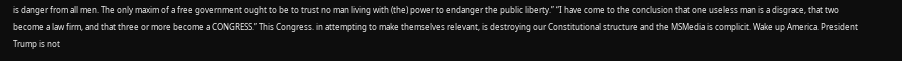is danger from all men. The only maxim of a free government ought to be to trust no man living with (the) power to endanger the public liberty.” “I have come to the conclusion that one useless man is a disgrace, that two become a law firm, and that three or more become a CONGRESS.” This Congress. in attempting to make themselves relevant, is destroying our Constitutional structure and the MSMedia is complicit. Wake up America. President Trump is not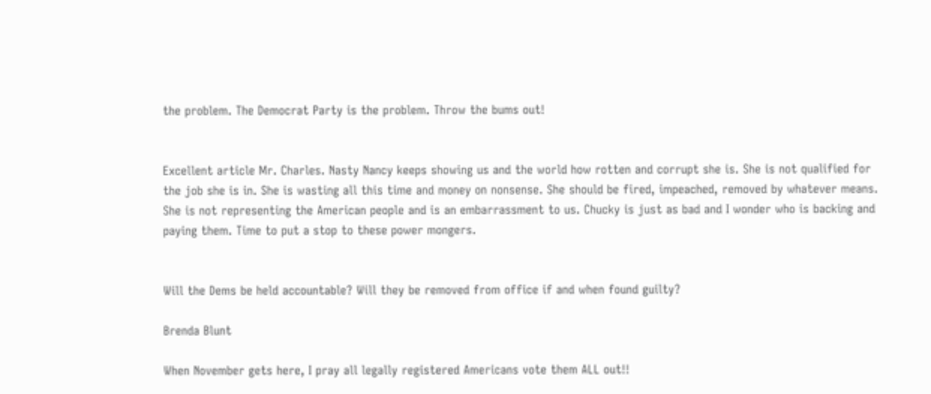the problem. The Democrat Party is the problem. Throw the bums out!


Excellent article Mr. Charles. Nasty Nancy keeps showing us and the world how rotten and corrupt she is. She is not qualified for the job she is in. She is wasting all this time and money on nonsense. She should be fired, impeached, removed by whatever means. She is not representing the American people and is an embarrassment to us. Chucky is just as bad and I wonder who is backing and paying them. Time to put a stop to these power mongers.


Will the Dems be held accountable? Will they be removed from office if and when found guilty?

Brenda Blunt

When November gets here, I pray all legally registered Americans vote them ALL out!!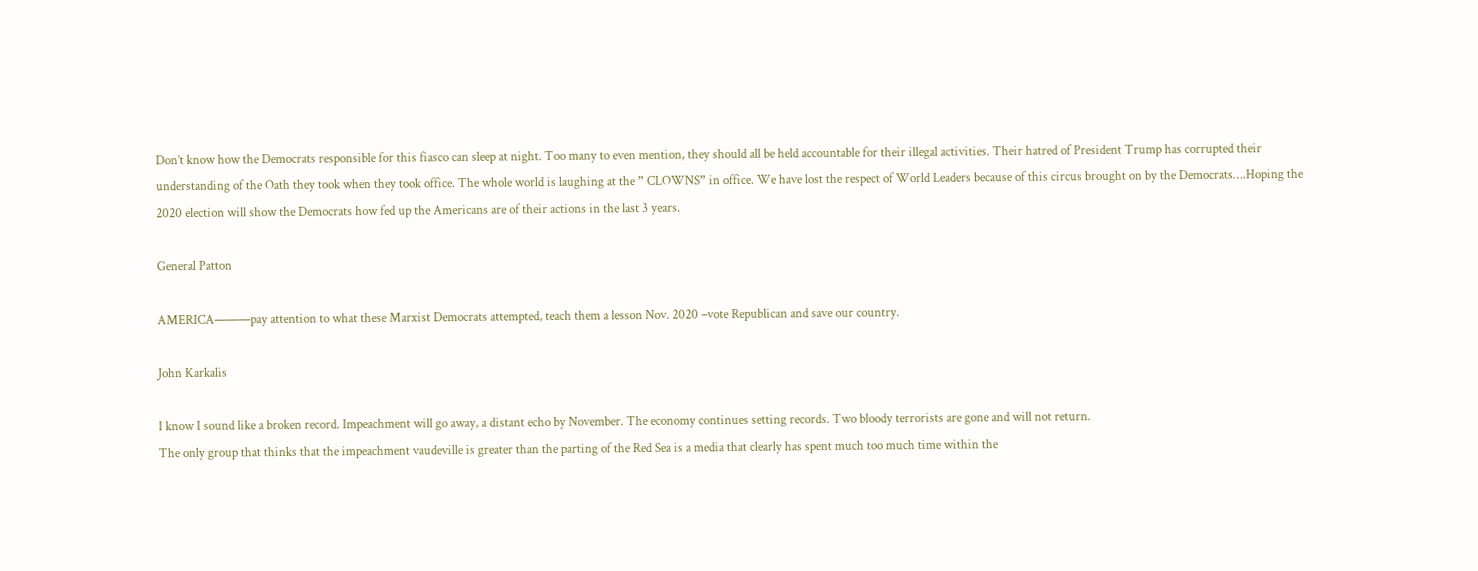Don’t know how the Democrats responsible for this fiasco can sleep at night. Too many to even mention, they should all be held accountable for their illegal activities. Their hatred of President Trump has corrupted their understanding of the Oath they took when they took office. The whole world is laughing at the ” CLOWNS” in office. We have lost the respect of World Leaders because of this circus brought on by the Democrats….Hoping the 2020 election will show the Democrats how fed up the Americans are of their actions in the last 3 years.

General Patton

AMERICA———pay attention to what these Marxist Democrats attempted, teach them a lesson Nov. 2020 –vote Republican and save our country.

John Karkalis

I know I sound like a broken record. Impeachment will go away, a distant echo by November. The economy continues setting records. Two bloody terrorists are gone and will not return.
The only group that thinks that the impeachment vaudeville is greater than the parting of the Red Sea is a media that clearly has spent much too much time within the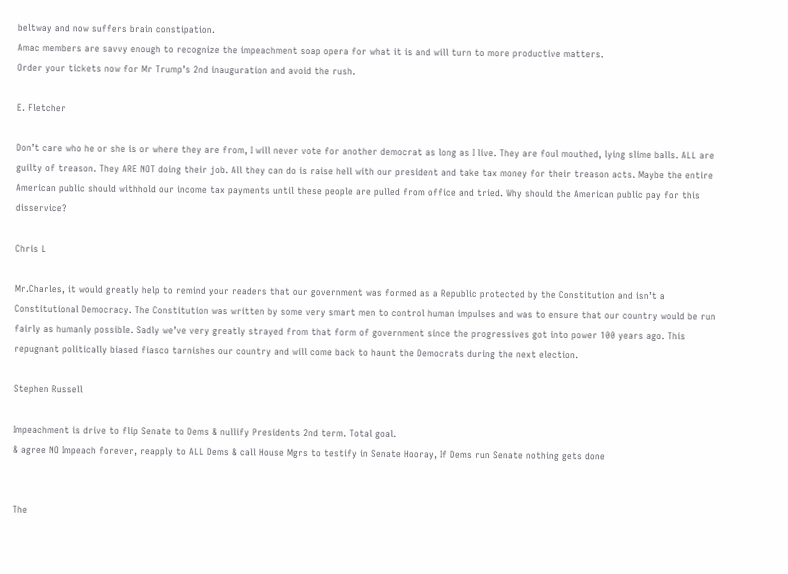beltway and now suffers brain constipation.
Amac members are savvy enough to recognize the impeachment soap opera for what it is and will turn to more productive matters.
Order your tickets now for Mr Trump’s 2nd inauguration and avoid the rush.

E. Fletcher

Don’t care who he or she is or where they are from, I will never vote for another democrat as long as I live. They are foul mouthed, lying slime balls. ALL are guilty of treason. They ARE NOT doing their job. All they can do is raise hell with our president and take tax money for their treason acts. Maybe the entire American public should withhold our income tax payments until these people are pulled from office and tried. Why should the American public pay for this disservice?

Chris L

Mr.Charles, it would greatly help to remind your readers that our government was formed as a Republic protected by the Constitution and isn’t a Constitutional Democracy. The Constitution was written by some very smart men to control human impulses and was to ensure that our country would be run fairly as humanly possible. Sadly we’ve very greatly strayed from that form of government since the progressives got into power 100 years ago. This repugnant politically biased fiasco tarnishes our country and will come back to haunt the Democrats during the next election.

Stephen Russell

Impeachment is drive to flip Senate to Dems & nullify Presidents 2nd term. Total goal.
& agree NO Impeach forever, reapply to ALL Dems & call House Mgrs to testify in Senate Hooray, If Dems run Senate nothing gets done


The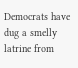Democrats have dug a smelly latrine from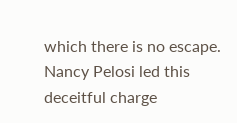which there is no escape. Nancy Pelosi led this deceitful charge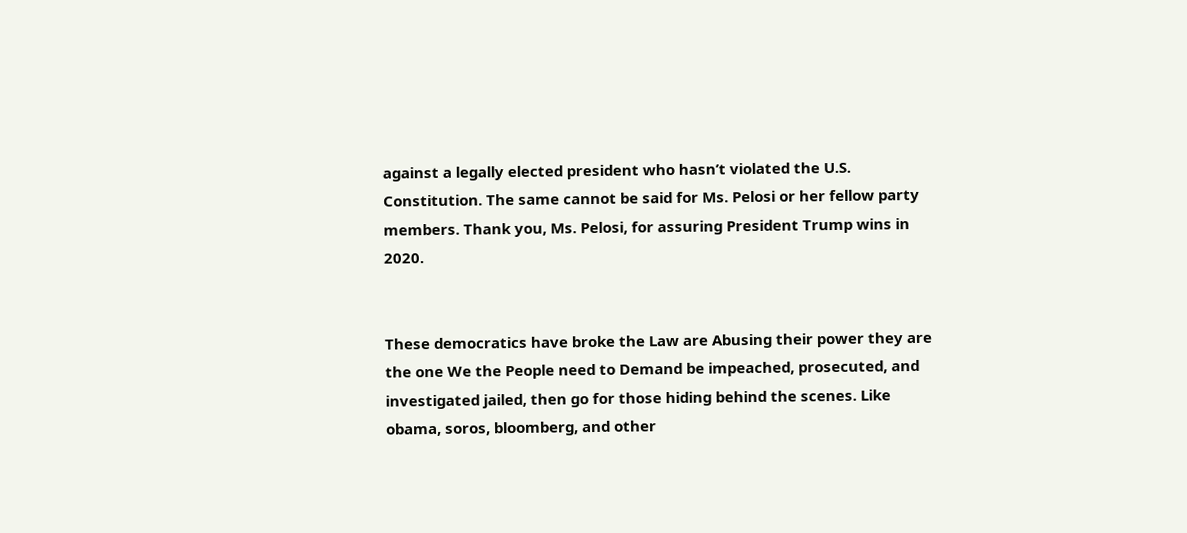against a legally elected president who hasn’t violated the U.S. Constitution. The same cannot be said for Ms. Pelosi or her fellow party members. Thank you, Ms. Pelosi, for assuring President Trump wins in 2020.


These democratics have broke the Law are Abusing their power they are the one We the People need to Demand be impeached, prosecuted, and investigated jailed, then go for those hiding behind the scenes. Like obama, soros, bloomberg, and other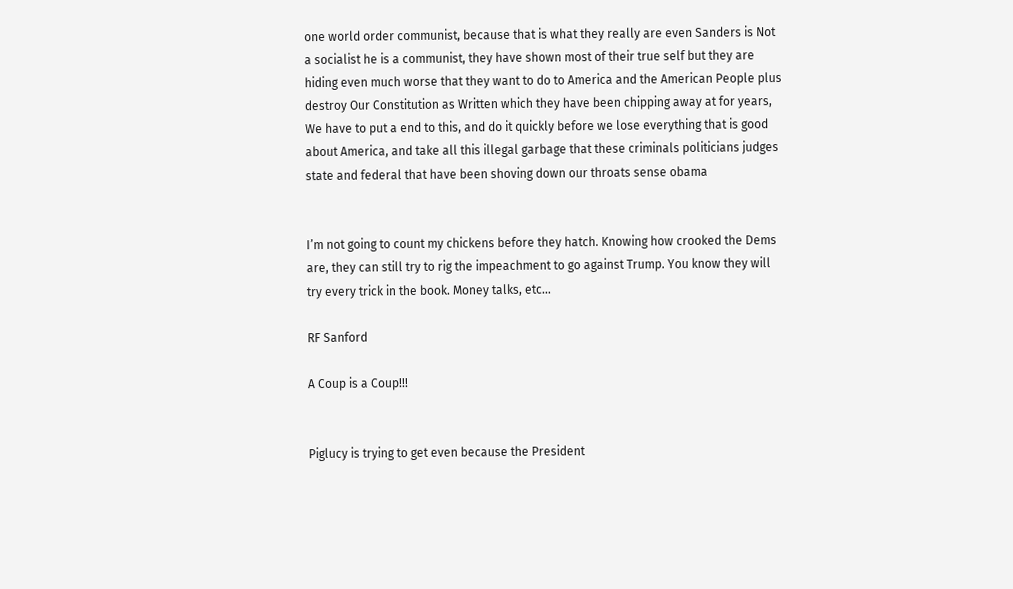one world order communist, because that is what they really are even Sanders is Not a socialist he is a communist, they have shown most of their true self but they are hiding even much worse that they want to do to America and the American People plus destroy Our Constitution as Written which they have been chipping away at for years, We have to put a end to this, and do it quickly before we lose everything that is good about America, and take all this illegal garbage that these criminals politicians judges state and federal that have been shoving down our throats sense obama


I’m not going to count my chickens before they hatch. Knowing how crooked the Dems are, they can still try to rig the impeachment to go against Trump. You know they will try every trick in the book. Money talks, etc…

RF Sanford

A Coup is a Coup!!!


Piglucy is trying to get even because the President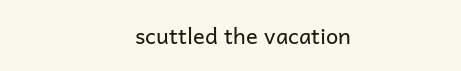scuttled the vacation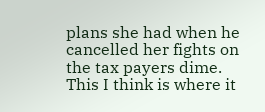plans she had when he cancelled her fights on the tax payers dime. This I think is where it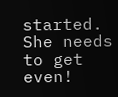started. She needs to get even!